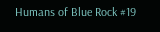Humans of Blue Rock #19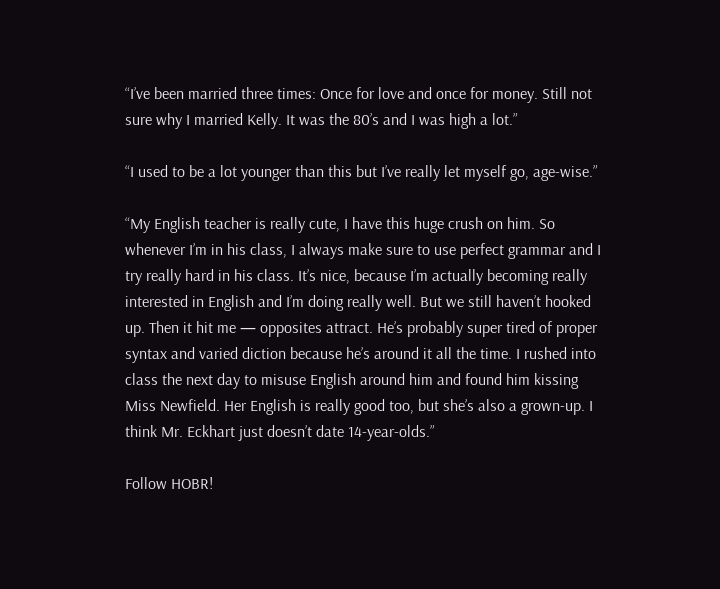“I’ve been married three times: Once for love and once for money. Still not sure why I married Kelly. It was the 80’s and I was high a lot.”

“I used to be a lot younger than this but I’ve really let myself go, age-wise.”

“My English teacher is really cute, I have this huge crush on him. So whenever I’m in his class, I always make sure to use perfect grammar and I try really hard in his class. It’s nice, because I’m actually becoming really interested in English and I’m doing really well. But we still haven’t hooked up. Then it hit me — opposites attract. He’s probably super tired of proper syntax and varied diction because he’s around it all the time. I rushed into class the next day to misuse English around him and found him kissing Miss Newfield. Her English is really good too, but she’s also a grown-up. I think Mr. Eckhart just doesn’t date 14-year-olds.”

Follow HOBR!